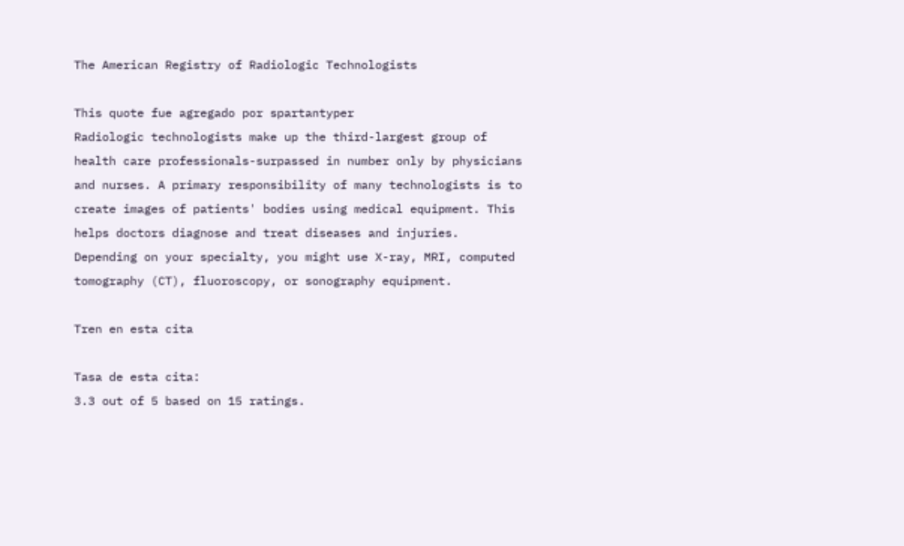The American Registry of Radiologic Technologists

This quote fue agregado por spartantyper
Radiologic technologists make up the third-largest group of health care professionals-surpassed in number only by physicians and nurses. A primary responsibility of many technologists is to create images of patients' bodies using medical equipment. This helps doctors diagnose and treat diseases and injuries. Depending on your specialty, you might use X-ray, MRI, computed tomography (CT), fluoroscopy, or sonography equipment.

Tren en esta cita

Tasa de esta cita:
3.3 out of 5 based on 15 ratings.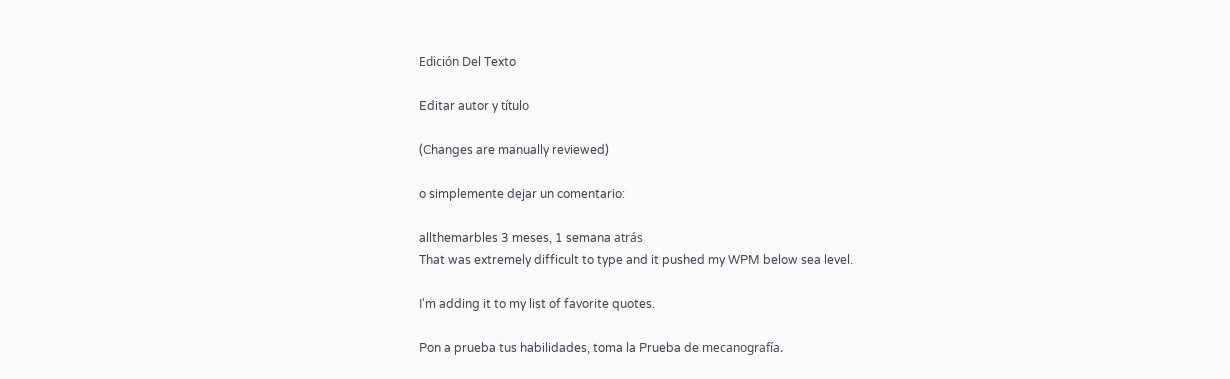Edición Del Texto

Editar autor y título

(Changes are manually reviewed)

o simplemente dejar un comentario:

allthemarbles 3 meses, 1 semana atrás
That was extremely difficult to type and it pushed my WPM below sea level.

I'm adding it to my list of favorite quotes.

Pon a prueba tus habilidades, toma la Prueba de mecanografía.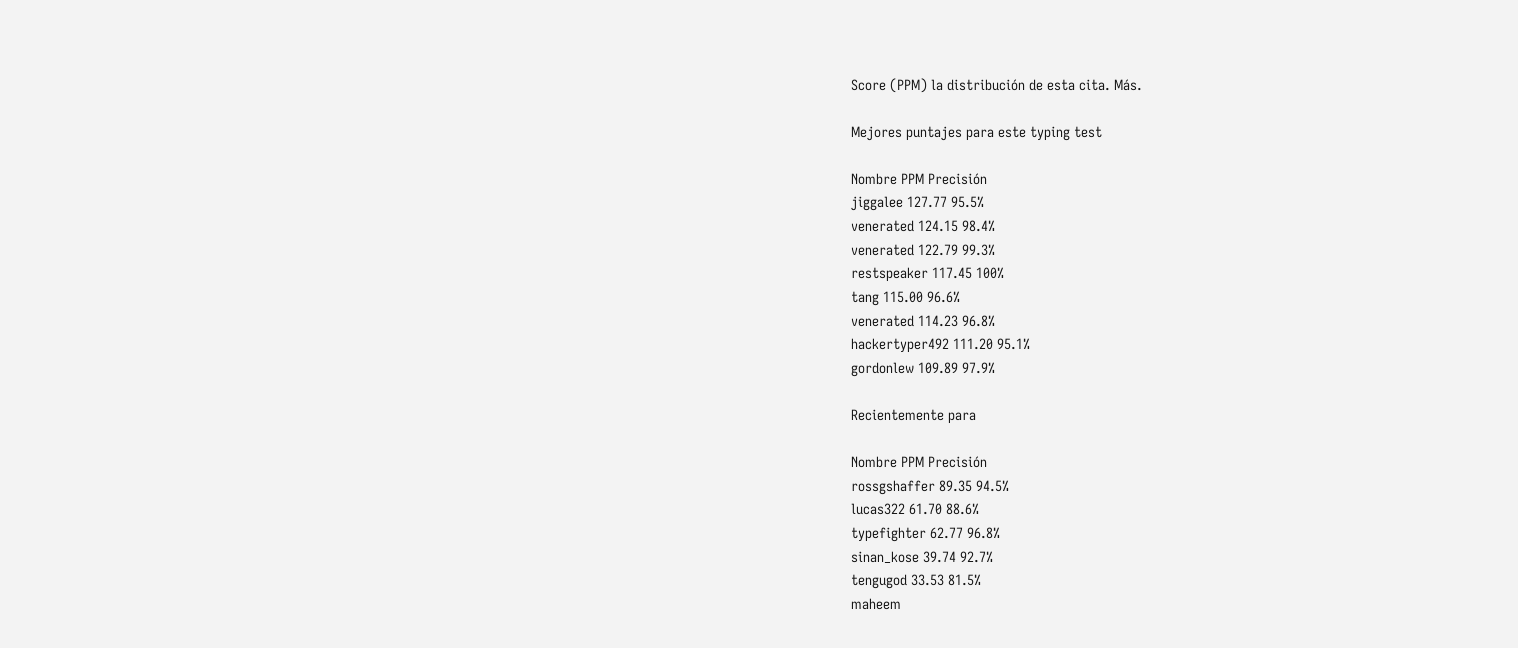Score (PPM) la distribución de esta cita. Más.

Mejores puntajes para este typing test

Nombre PPM Precisión
jiggalee 127.77 95.5%
venerated 124.15 98.4%
venerated 122.79 99.3%
restspeaker 117.45 100%
tang 115.00 96.6%
venerated 114.23 96.8%
hackertyper492 111.20 95.1%
gordonlew 109.89 97.9%

Recientemente para

Nombre PPM Precisión
rossgshaffer 89.35 94.5%
lucas322 61.70 88.6%
typefighter 62.77 96.8%
sinan_kose 39.74 92.7%
tengugod 33.53 81.5%
maheem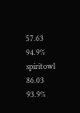57.63 94.9%
spiritowl 86.03 93.9%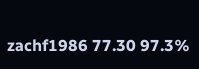zachf1986 77.30 97.3%